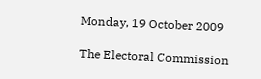Monday, 19 October 2009

The Electoral Commission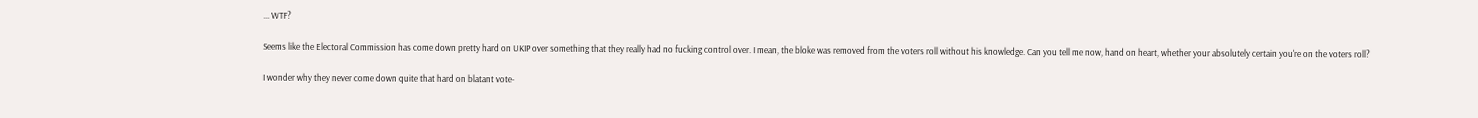... WTF?

Seems like the Electoral Commission has come down pretty hard on UKIP over something that they really had no fucking control over. I mean, the bloke was removed from the voters roll without his knowledge. Can you tell me now, hand on heart, whether your absolutely certain you're on the voters roll?

I wonder why they never come down quite that hard on blatant vote-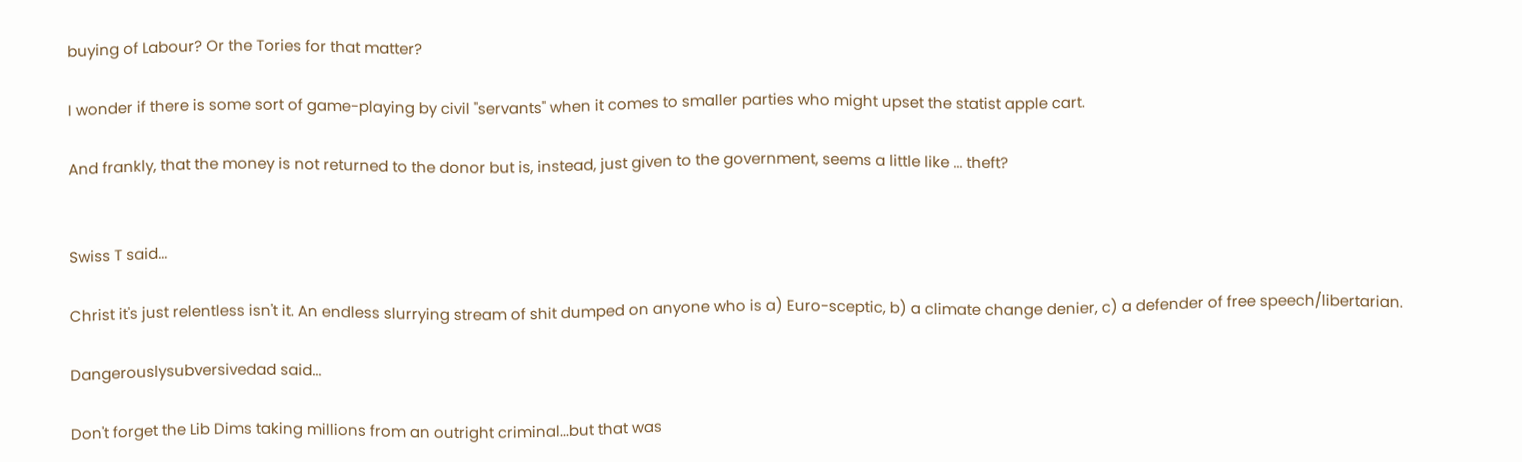buying of Labour? Or the Tories for that matter?

I wonder if there is some sort of game-playing by civil "servants" when it comes to smaller parties who might upset the statist apple cart.

And frankly, that the money is not returned to the donor but is, instead, just given to the government, seems a little like ... theft?


Swiss T said...

Christ it's just relentless isn't it. An endless slurrying stream of shit dumped on anyone who is a) Euro-sceptic, b) a climate change denier, c) a defender of free speech/libertarian.

Dangerouslysubversivedad said...

Don't forget the Lib Dims taking millions from an outright criminal...but that was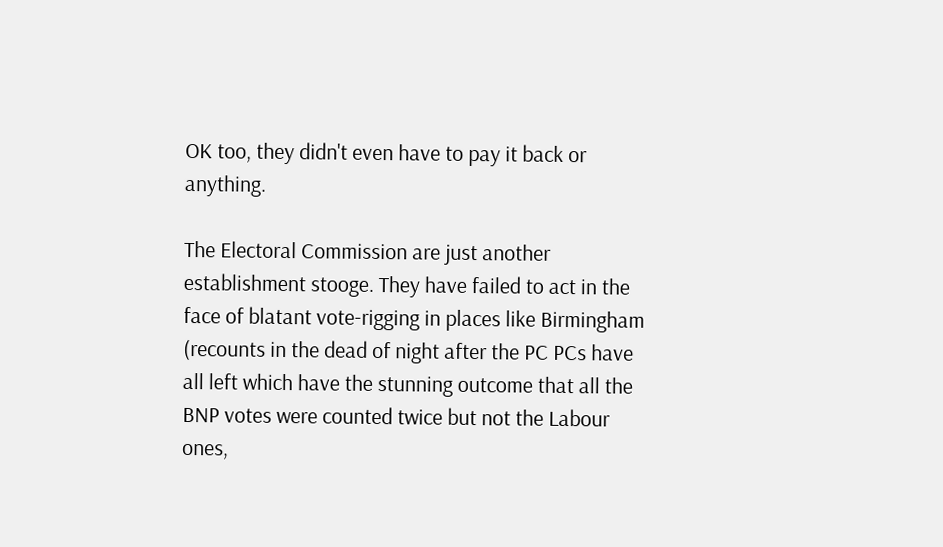OK too, they didn't even have to pay it back or anything.

The Electoral Commission are just another establishment stooge. They have failed to act in the face of blatant vote-rigging in places like Birmingham (recounts in the dead of night after the PC PCs have all left which have the stunning outcome that all the BNP votes were counted twice but not the Labour ones,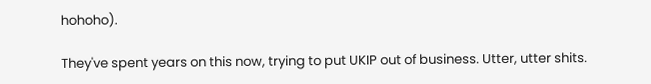hohoho).

They've spent years on this now, trying to put UKIP out of business. Utter, utter shits.